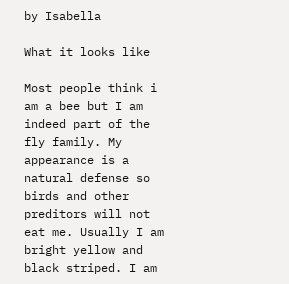by Isabella

What it looks like

Most people think i am a bee but I am indeed part of the fly family. My appearance is a natural defense so birds and other preditors will not eat me. Usually I am bright yellow and black striped. I am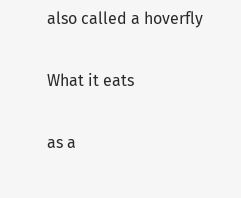also called a hoverfly

What it eats

as a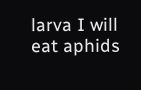larva I will eat aphids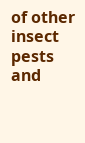of other insect pests and